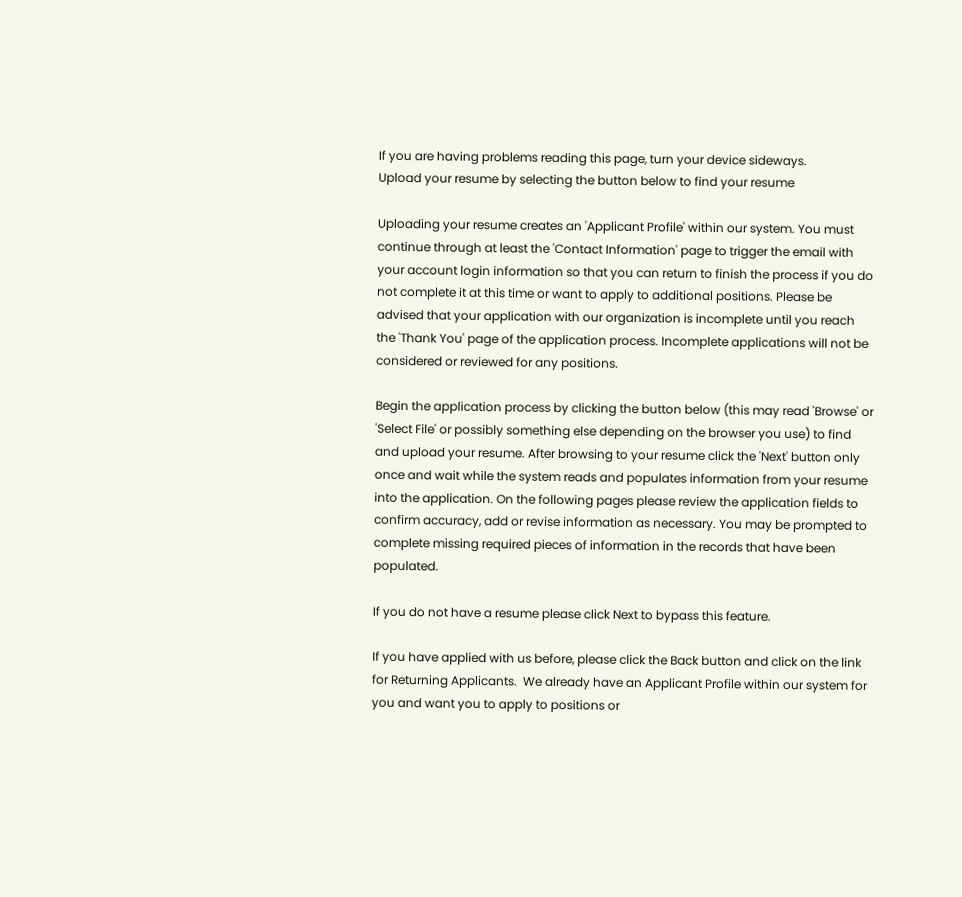If you are having problems reading this page, turn your device sideways.
Upload your resume by selecting the button below to find your resume

Uploading your resume creates an 'Applicant Profile' within our system. You must continue through at least the 'Contact Information' page to trigger the email with your account login information so that you can return to finish the process if you do not complete it at this time or want to apply to additional positions. Please be advised that your application with our organization is incomplete until you reach the 'Thank You' page of the application process. Incomplete applications will not be considered or reviewed for any positions.

Begin the application process by clicking the button below (this may read 'Browse' or 'Select File' or possibly something else depending on the browser you use) to find and upload your resume. After browsing to your resume click the 'Next' button only once and wait while the system reads and populates information from your resume into the application. On the following pages please review the application fields to confirm accuracy, add or revise information as necessary. You may be prompted to complete missing required pieces of information in the records that have been populated.

If you do not have a resume please click Next to bypass this feature.

If you have applied with us before, please click the Back button and click on the link for Returning Applicants.  We already have an Applicant Profile within our system for you and want you to apply to positions or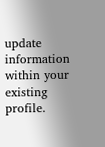update information within your existing profile.